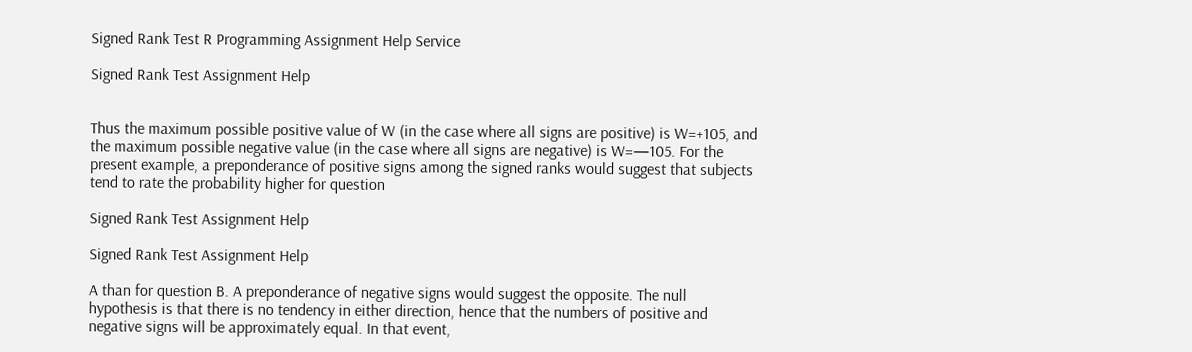Signed Rank Test R Programming Assignment Help Service

Signed Rank Test Assignment Help


Thus the maximum possible positive value of W (in the case where all signs are positive) is W=+105, and the maximum possible negative value (in the case where all signs are negative) is W=—105. For the present example, a preponderance of positive signs among the signed ranks would suggest that subjects tend to rate the probability higher for question

Signed Rank Test Assignment Help

Signed Rank Test Assignment Help

A than for question B. A preponderance of negative signs would suggest the opposite. The null hypothesis is that there is no tendency in either direction, hence that the numbers of positive and negative signs will be approximately equal. In that event,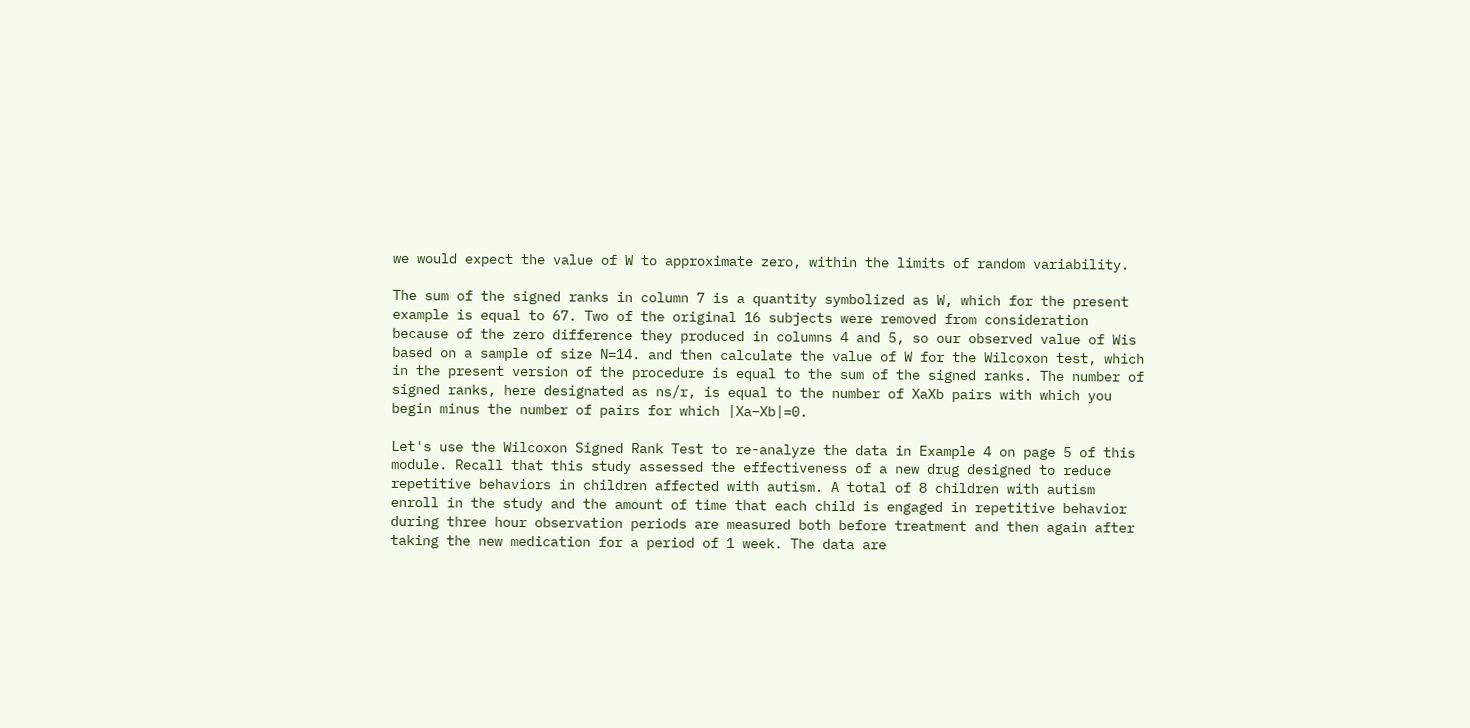we would expect the value of W to approximate zero, within the limits of random variability.

The sum of the signed ranks in column 7 is a quantity symbolized as W, which for the present example is equal to 67. Two of the original 16 subjects were removed from consideration because of the zero difference they produced in columns 4 and 5, so our observed value of Wis based on a sample of size N=14. and then calculate the value of W for the Wilcoxon test, which in the present version of the procedure is equal to the sum of the signed ranks. The number of signed ranks, here designated as ns/r, is equal to the number of XaXb pairs with which you begin minus the number of pairs for which |Xa−Xb|=0.

Let's use the Wilcoxon Signed Rank Test to re-analyze the data in Example 4 on page 5 of this module. Recall that this study assessed the effectiveness of a new drug designed to reduce repetitive behaviors in children affected with autism. A total of 8 children with autism enroll in the study and the amount of time that each child is engaged in repetitive behavior during three hour observation periods are measured both before treatment and then again after taking the new medication for a period of 1 week. The data are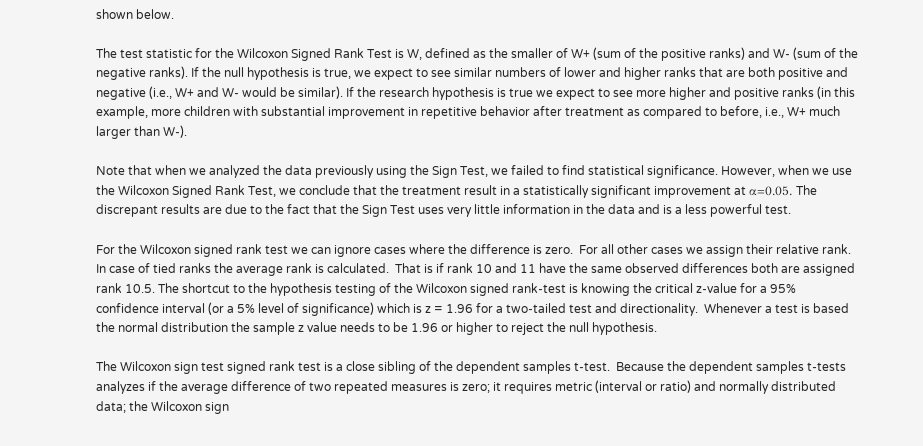shown below.

The test statistic for the Wilcoxon Signed Rank Test is W, defined as the smaller of W+ (sum of the positive ranks) and W- (sum of the negative ranks). If the null hypothesis is true, we expect to see similar numbers of lower and higher ranks that are both positive and negative (i.e., W+ and W- would be similar). If the research hypothesis is true we expect to see more higher and positive ranks (in this example, more children with substantial improvement in repetitive behavior after treatment as compared to before, i.e., W+ much larger than W-).

Note that when we analyzed the data previously using the Sign Test, we failed to find statistical significance. However, when we use the Wilcoxon Signed Rank Test, we conclude that the treatment result in a statistically significant improvement at α=0.05. The discrepant results are due to the fact that the Sign Test uses very little information in the data and is a less powerful test.

For the Wilcoxon signed rank test we can ignore cases where the difference is zero.  For all other cases we assign their relative rank. In case of tied ranks the average rank is calculated.  That is if rank 10 and 11 have the same observed differences both are assigned rank 10.5. The shortcut to the hypothesis testing of the Wilcoxon signed rank-test is knowing the critical z-value for a 95% confidence interval (or a 5% level of significance) which is z = 1.96 for a two-tailed test and directionality.  Whenever a test is based the normal distribution the sample z value needs to be 1.96 or higher to reject the null hypothesis.

The Wilcoxon sign test signed rank test is a close sibling of the dependent samples t-test.  Because the dependent samples t-tests analyzes if the average difference of two repeated measures is zero; it requires metric (interval or ratio) and normally distributed data; the Wilcoxon sign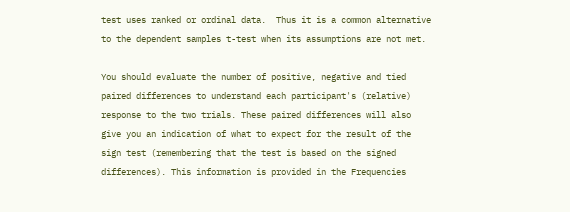test uses ranked or ordinal data.  Thus it is a common alternative to the dependent samples t-test when its assumptions are not met.

You should evaluate the number of positive, negative and tied paired differences to understand each participant's (relative) response to the two trials. These paired differences will also give you an indication of what to expect for the result of the sign test (remembering that the test is based on the signed differences). This information is provided in the Frequencies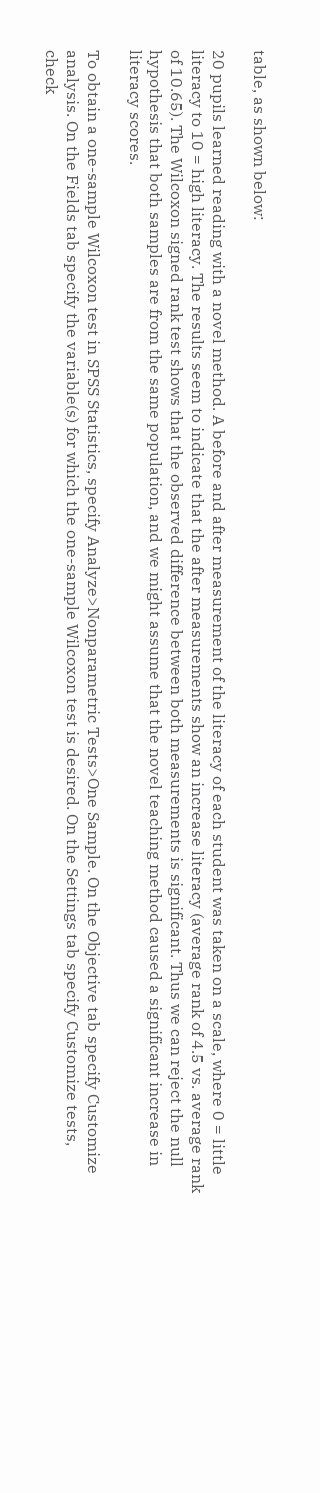table, as shown below:

20 pupils learned reading with a novel method. A before and after measurement of the literacy of each student was taken on a scale, where 0 = little literacy to 10 = high literacy. The results seem to indicate that the after measurements show an increase literacy (average rank of 4.5 vs. average rank of 10.65). The Wilcoxon signed rank test shows that the observed difference between both measurements is significant. Thus we can reject the null hypothesis that both samples are from the same population, and we might assume that the novel teaching method caused a significant increase in literacy scores.

To obtain a one-sample Wilcoxon test in SPSS Statistics, specify Analyze>Nonparametric Tests>One Sample. On the Objective tab specify Customize analysis. On the Fields tab specify the variable(s) for which the one-sample Wilcoxon test is desired. On the Settings tab specify Customize tests, check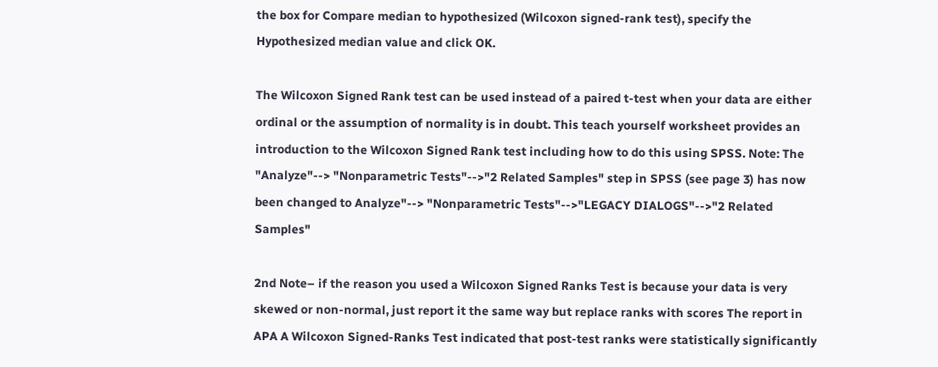the box for Compare median to hypothesized (Wilcoxon signed-rank test), specify the Hypothesized median value and click OK.

The Wilcoxon Signed Rank test can be used instead of a paired t-test when your data are either ordinal or the assumption of normality is in doubt. This teach yourself worksheet provides an introduction to the Wilcoxon Signed Rank test including how to do this using SPSS. Note: The "Analyze"--> "Nonparametric Tests"-->"2 Related Samples" step in SPSS (see page 3) has now been changed to Analyze"--> "Nonparametric Tests"-->"LEGACY DIALOGS"-->"2 Related Samples"

2nd Note– if the reason you used a Wilcoxon Signed Ranks Test is because your data is very skewed or non-normal, just report it the same way but replace ranks with scores The report in APA A Wilcoxon Signed-Ranks Test indicated that post-test ranks were statistically significantly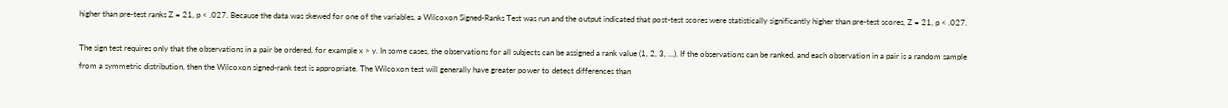higher than pre-test ranks Z = 21, p < .027. Because the data was skewed for one of the variables, a Wilcoxon Signed-Ranks Test was run and the output indicated that post-test scores were statistically significantly higher than pre-test scores, Z = 21, p < .027.

The sign test requires only that the observations in a pair be ordered, for example x > y. In some cases, the observations for all subjects can be assigned a rank value (1, 2, 3, …). If the observations can be ranked, and each observation in a pair is a random sample from a symmetric distribution, then the Wilcoxon signed-rank test is appropriate. The Wilcoxon test will generally have greater power to detect differences than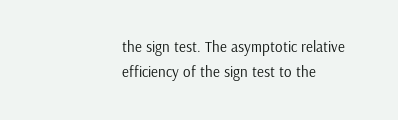the sign test. The asymptotic relative efficiency of the sign test to the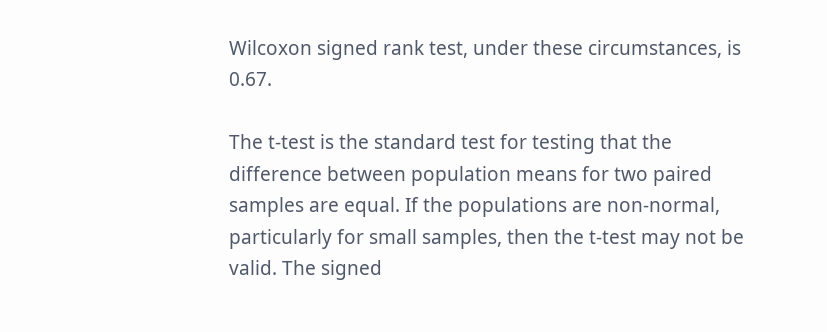Wilcoxon signed rank test, under these circumstances, is 0.67.

The t-test is the standard test for testing that the difference between population means for two paired samples are equal. If the populations are non-normal, particularly for small samples, then the t-test may not be valid. The signed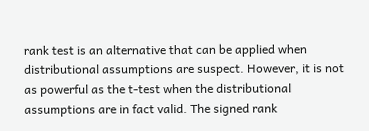rank test is an alternative that can be applied when distributional assumptions are suspect. However, it is not as powerful as the t-test when the distributional assumptions are in fact valid. The signed rank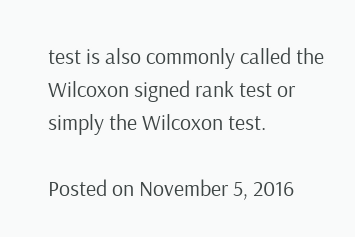test is also commonly called the Wilcoxon signed rank test or simply the Wilcoxon test.

Posted on November 5, 2016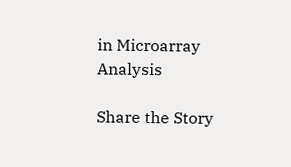in Microarray Analysis

Share the Story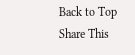Back to Top
Share This